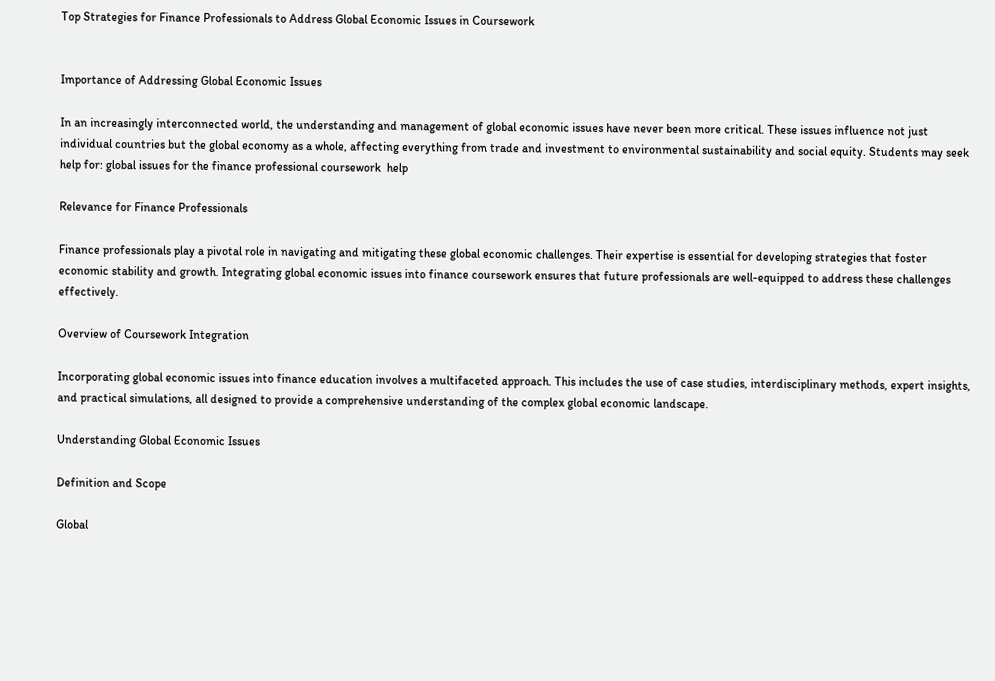Top Strategies for Finance Professionals to Address Global Economic Issues in Coursework


Importance of Addressing Global Economic Issues

In an increasingly interconnected world, the understanding and management of global economic issues have never been more critical. These issues influence not just individual countries but the global economy as a whole, affecting everything from trade and investment to environmental sustainability and social equity. Students may seek help for: global issues for the finance professional coursework  help

Relevance for Finance Professionals

Finance professionals play a pivotal role in navigating and mitigating these global economic challenges. Their expertise is essential for developing strategies that foster economic stability and growth. Integrating global economic issues into finance coursework ensures that future professionals are well-equipped to address these challenges effectively.

Overview of Coursework Integration

Incorporating global economic issues into finance education involves a multifaceted approach. This includes the use of case studies, interdisciplinary methods, expert insights, and practical simulations, all designed to provide a comprehensive understanding of the complex global economic landscape.

Understanding Global Economic Issues

Definition and Scope

Global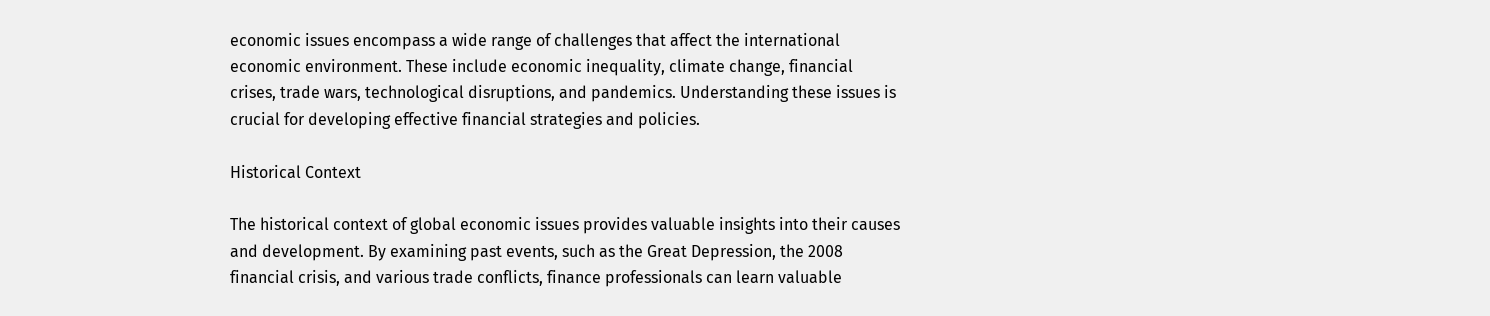economic issues encompass a wide range of challenges that affect the international economic environment. These include economic inequality, climate change, financial crises, trade wars, technological disruptions, and pandemics. Understanding these issues is crucial for developing effective financial strategies and policies.

Historical Context

The historical context of global economic issues provides valuable insights into their causes and development. By examining past events, such as the Great Depression, the 2008 financial crisis, and various trade conflicts, finance professionals can learn valuable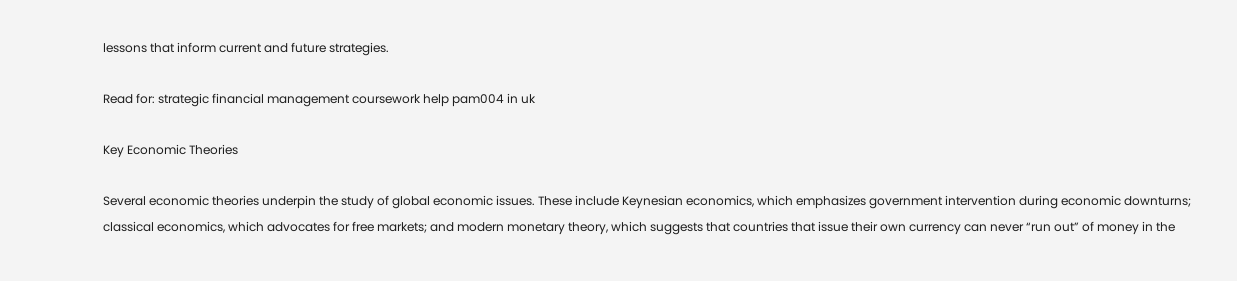lessons that inform current and future strategies.

Read for: strategic financial management coursework help pam004 in uk

Key Economic Theories

Several economic theories underpin the study of global economic issues. These include Keynesian economics, which emphasizes government intervention during economic downturns; classical economics, which advocates for free markets; and modern monetary theory, which suggests that countries that issue their own currency can never “run out” of money in the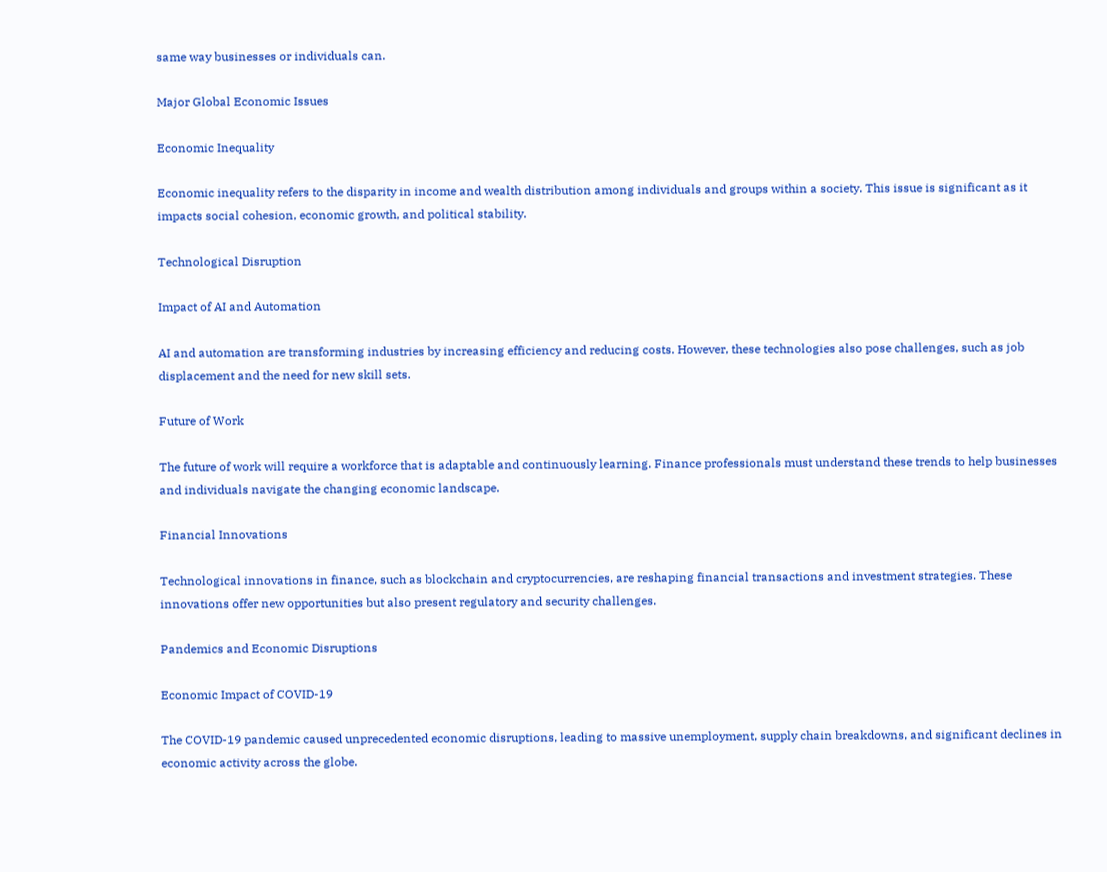same way businesses or individuals can.

Major Global Economic Issues

Economic Inequality

Economic inequality refers to the disparity in income and wealth distribution among individuals and groups within a society. This issue is significant as it impacts social cohesion, economic growth, and political stability.

Technological Disruption

Impact of AI and Automation

AI and automation are transforming industries by increasing efficiency and reducing costs. However, these technologies also pose challenges, such as job displacement and the need for new skill sets.

Future of Work

The future of work will require a workforce that is adaptable and continuously learning. Finance professionals must understand these trends to help businesses and individuals navigate the changing economic landscape.

Financial Innovations

Technological innovations in finance, such as blockchain and cryptocurrencies, are reshaping financial transactions and investment strategies. These innovations offer new opportunities but also present regulatory and security challenges.

Pandemics and Economic Disruptions

Economic Impact of COVID-19

The COVID-19 pandemic caused unprecedented economic disruptions, leading to massive unemployment, supply chain breakdowns, and significant declines in economic activity across the globe.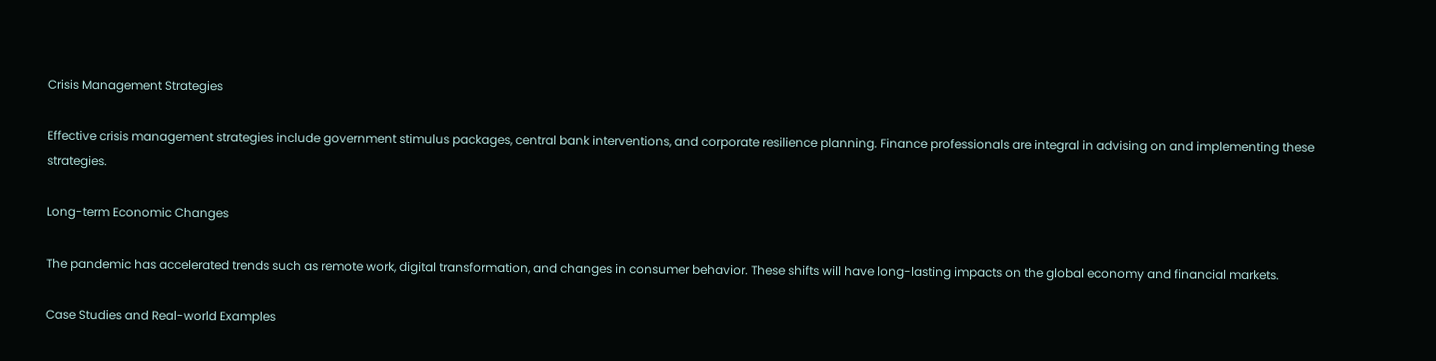Crisis Management Strategies

Effective crisis management strategies include government stimulus packages, central bank interventions, and corporate resilience planning. Finance professionals are integral in advising on and implementing these strategies.

Long-term Economic Changes

The pandemic has accelerated trends such as remote work, digital transformation, and changes in consumer behavior. These shifts will have long-lasting impacts on the global economy and financial markets.

Case Studies and Real-world Examples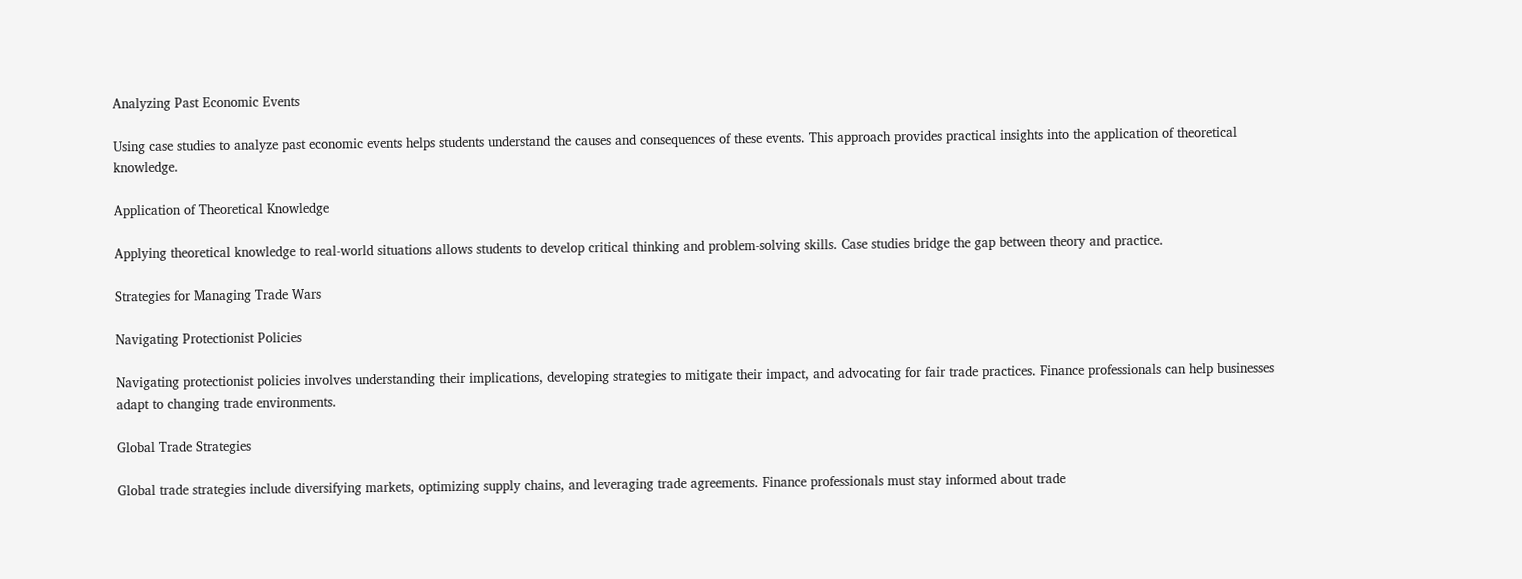Analyzing Past Economic Events

Using case studies to analyze past economic events helps students understand the causes and consequences of these events. This approach provides practical insights into the application of theoretical knowledge.

Application of Theoretical Knowledge

Applying theoretical knowledge to real-world situations allows students to develop critical thinking and problem-solving skills. Case studies bridge the gap between theory and practice.

Strategies for Managing Trade Wars

Navigating Protectionist Policies

Navigating protectionist policies involves understanding their implications, developing strategies to mitigate their impact, and advocating for fair trade practices. Finance professionals can help businesses adapt to changing trade environments.

Global Trade Strategies

Global trade strategies include diversifying markets, optimizing supply chains, and leveraging trade agreements. Finance professionals must stay informed about trade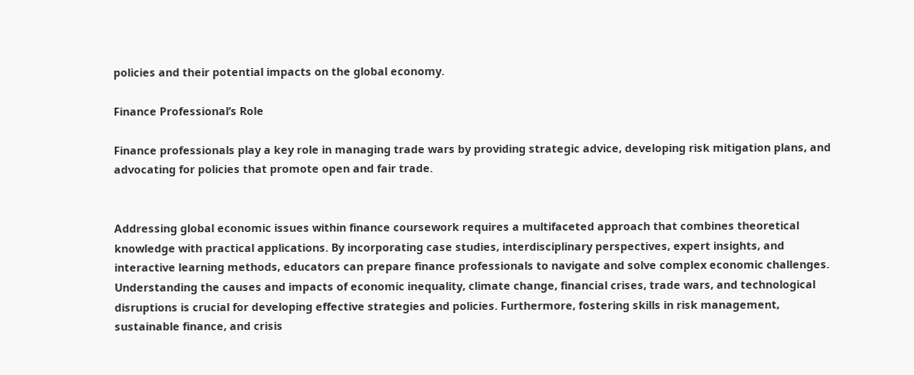policies and their potential impacts on the global economy.

Finance Professional’s Role

Finance professionals play a key role in managing trade wars by providing strategic advice, developing risk mitigation plans, and advocating for policies that promote open and fair trade.


Addressing global economic issues within finance coursework requires a multifaceted approach that combines theoretical knowledge with practical applications. By incorporating case studies, interdisciplinary perspectives, expert insights, and interactive learning methods, educators can prepare finance professionals to navigate and solve complex economic challenges. Understanding the causes and impacts of economic inequality, climate change, financial crises, trade wars, and technological disruptions is crucial for developing effective strategies and policies. Furthermore, fostering skills in risk management, sustainable finance, and crisis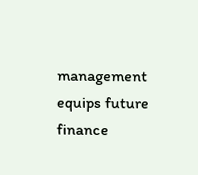management equips future finance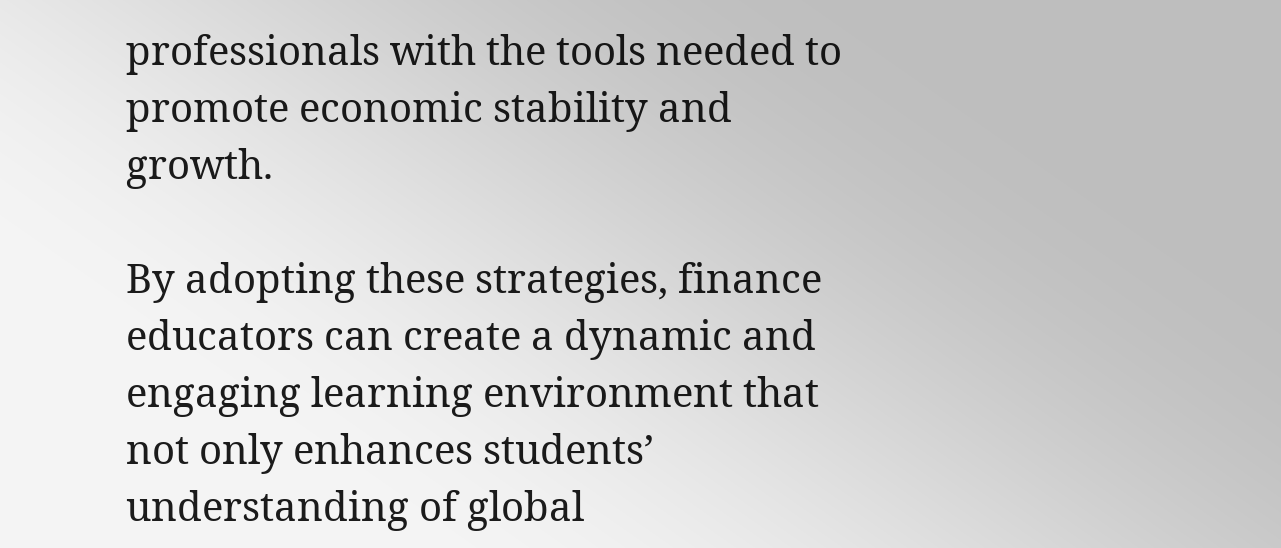professionals with the tools needed to promote economic stability and growth.

By adopting these strategies, finance educators can create a dynamic and engaging learning environment that not only enhances students’ understanding of global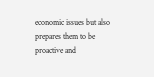economic issues but also prepares them to be proactive and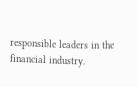responsible leaders in the financial industry.